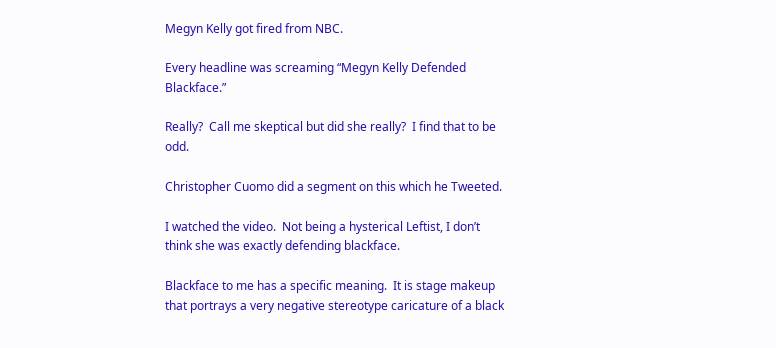Megyn Kelly got fired from NBC.

Every headline was screaming “Megyn Kelly Defended Blackface.”

Really?  Call me skeptical but did she really?  I find that to be odd.

Christopher Cuomo did a segment on this which he Tweeted.

I watched the video.  Not being a hysterical Leftist, I don’t think she was exactly defending blackface.

Blackface to me has a specific meaning.  It is stage makeup that portrays a very negative stereotype caricature of a black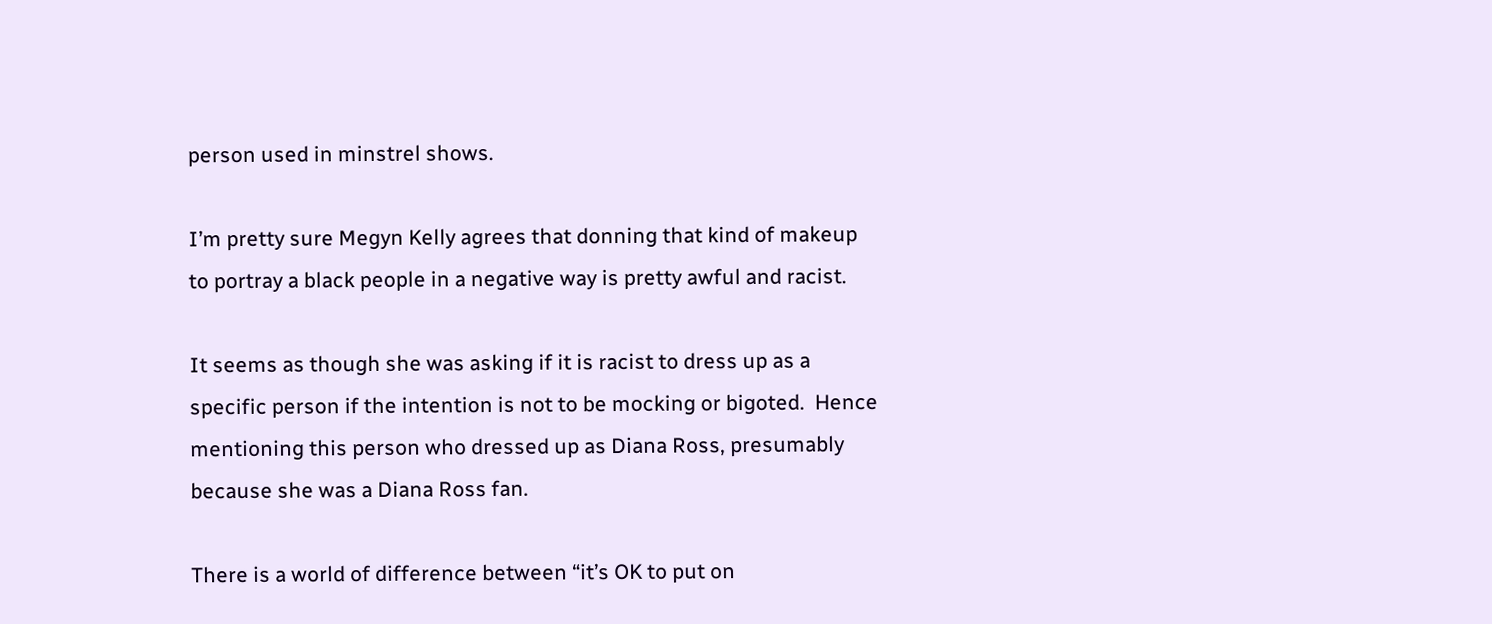person used in minstrel shows.

I’m pretty sure Megyn Kelly agrees that donning that kind of makeup to portray a black people in a negative way is pretty awful and racist.

It seems as though she was asking if it is racist to dress up as a specific person if the intention is not to be mocking or bigoted.  Hence mentioning this person who dressed up as Diana Ross, presumably because she was a Diana Ross fan.

There is a world of difference between “it’s OK to put on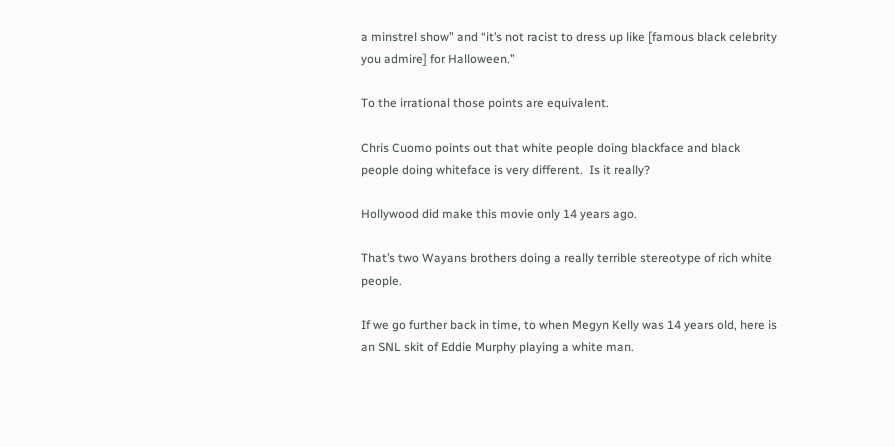a minstrel show” and “it’s not racist to dress up like [famous black celebrity you admire] for Halloween.”

To the irrational those points are equivalent.

Chris Cuomo points out that white people doing blackface and black people doing whiteface is very different.  Is it really?

Hollywood did make this movie only 14 years ago.

That’s two Wayans brothers doing a really terrible stereotype of rich white people.

If we go further back in time, to when Megyn Kelly was 14 years old, here is an SNL skit of Eddie Murphy playing a white man.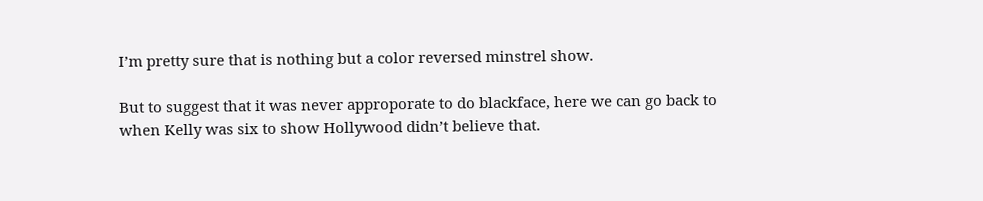I’m pretty sure that is nothing but a color reversed minstrel show.

But to suggest that it was never approporate to do blackface, here we can go back to when Kelly was six to show Hollywood didn’t believe that.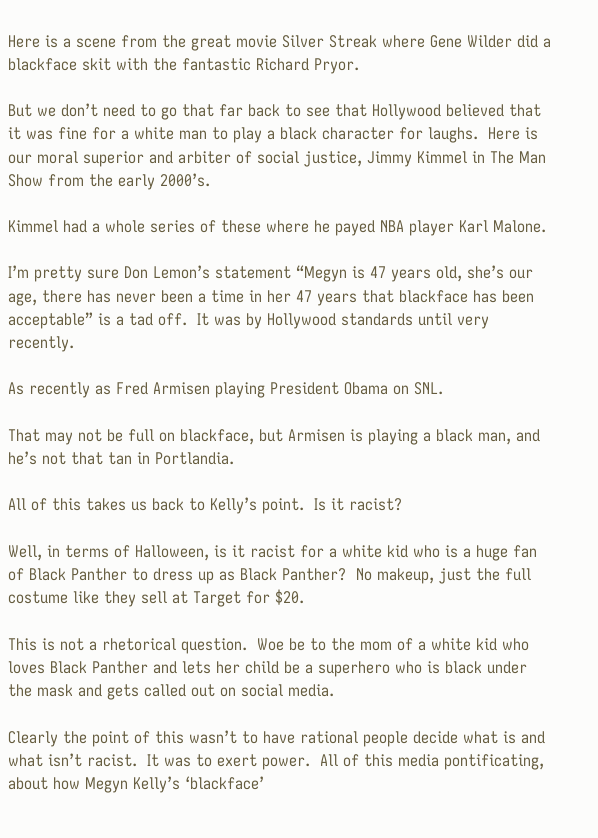Here is a scene from the great movie Silver Streak where Gene Wilder did a blackface skit with the fantastic Richard Pryor.

But we don’t need to go that far back to see that Hollywood believed that it was fine for a white man to play a black character for laughs.  Here is our moral superior and arbiter of social justice, Jimmy Kimmel in The Man Show from the early 2000’s.

Kimmel had a whole series of these where he payed NBA player Karl Malone.

I’m pretty sure Don Lemon’s statement “Megyn is 47 years old, she’s our age, there has never been a time in her 47 years that blackface has been acceptable” is a tad off.  It was by Hollywood standards until very recently.

As recently as Fred Armisen playing President Obama on SNL.

That may not be full on blackface, but Armisen is playing a black man, and he’s not that tan in Portlandia.

All of this takes us back to Kelly’s point.  Is it racist?

Well, in terms of Halloween, is it racist for a white kid who is a huge fan of Black Panther to dress up as Black Panther?  No makeup, just the full costume like they sell at Target for $20.

This is not a rhetorical question.  Woe be to the mom of a white kid who loves Black Panther and lets her child be a superhero who is black under the mask and gets called out on social media.

Clearly the point of this wasn’t to have rational people decide what is and what isn’t racist.  It was to exert power.  All of this media pontificating, about how Megyn Kelly’s ‘blackface’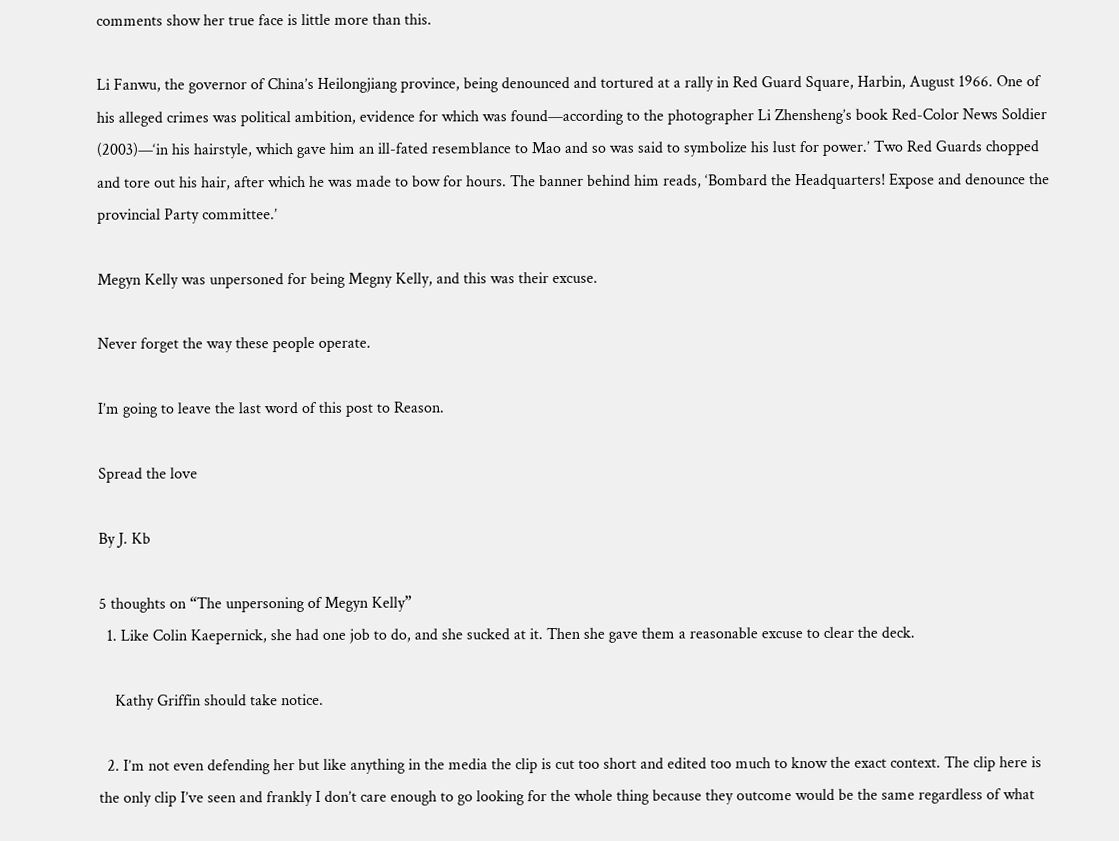comments show her true face is little more than this.

Li Fanwu, the governor of China’s Heilongjiang province, being denounced and tortured at a rally in Red Guard Square, Harbin, August 1966. One of his alleged crimes was political ambition, evidence for which was found—according to the photographer Li Zhensheng’s book Red-Color News Soldier (2003)—‘in his hairstyle, which gave him an ill-fated resemblance to Mao and so was said to symbolize his lust for power.’ Two Red Guards chopped and tore out his hair, after which he was made to bow for hours. The banner behind him reads, ‘Bombard the Headquarters! Expose and denounce the provincial Party committee.’

Megyn Kelly was unpersoned for being Megny Kelly, and this was their excuse.

Never forget the way these people operate.

I’m going to leave the last word of this post to Reason.

Spread the love

By J. Kb

5 thoughts on “The unpersoning of Megyn Kelly”
  1. Like Colin Kaepernick, she had one job to do, and she sucked at it. Then she gave them a reasonable excuse to clear the deck.

    Kathy Griffin should take notice.

  2. I’m not even defending her but like anything in the media the clip is cut too short and edited too much to know the exact context. The clip here is the only clip I’ve seen and frankly I don’t care enough to go looking for the whole thing because they outcome would be the same regardless of what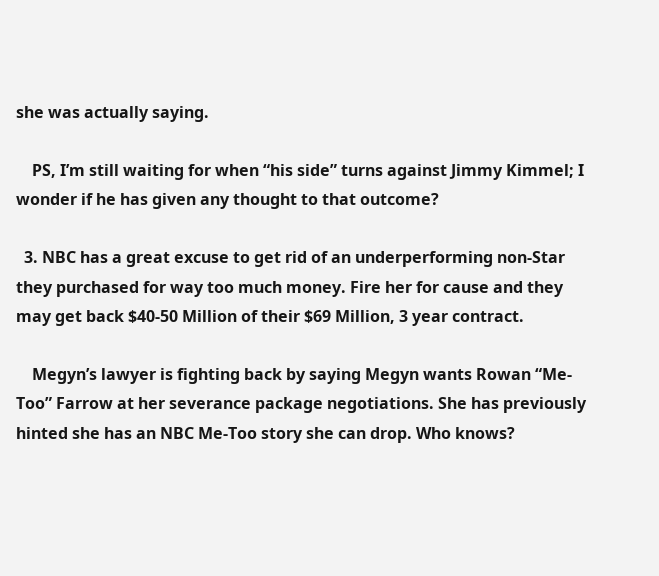she was actually saying.

    PS, I’m still waiting for when “his side” turns against Jimmy Kimmel; I wonder if he has given any thought to that outcome?

  3. NBC has a great excuse to get rid of an underperforming non-Star they purchased for way too much money. Fire her for cause and they may get back $40-50 Million of their $69 Million, 3 year contract.

    Megyn’s lawyer is fighting back by saying Megyn wants Rowan “Me-Too” Farrow at her severance package negotiations. She has previously hinted she has an NBC Me-Too story she can drop. Who knows?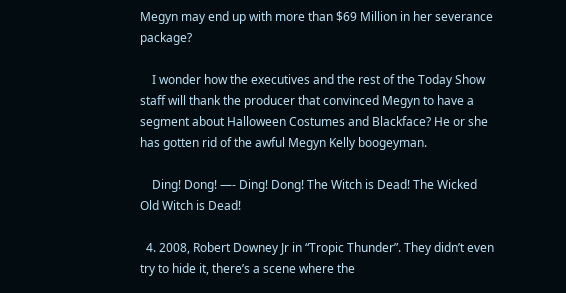Megyn may end up with more than $69 Million in her severance package?

    I wonder how the executives and the rest of the Today Show staff will thank the producer that convinced Megyn to have a segment about Halloween Costumes and Blackface? He or she has gotten rid of the awful Megyn Kelly boogeyman.

    Ding! Dong! —- Ding! Dong! The Witch is Dead! The Wicked Old Witch is Dead!

  4. 2008, Robert Downey Jr in “Tropic Thunder”. They didn’t even try to hide it, there’s a scene where the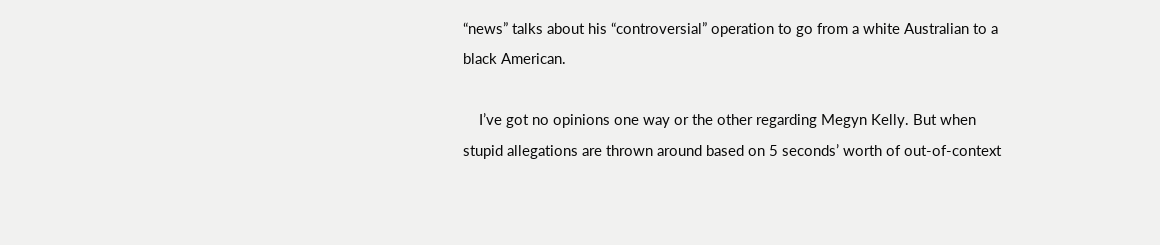“news” talks about his “controversial” operation to go from a white Australian to a black American.

    I’ve got no opinions one way or the other regarding Megyn Kelly. But when stupid allegations are thrown around based on 5 seconds’ worth of out-of-context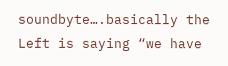soundbyte….basically the Left is saying “we have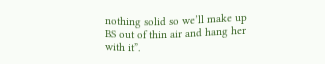nothing solid so we’ll make up BS out of thin air and hang her with it”.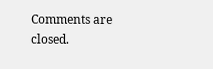Comments are closed.